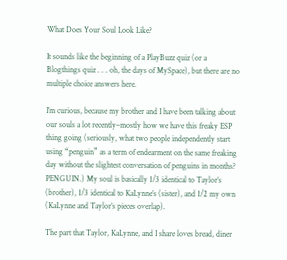What Does Your Soul Look Like?

It sounds like the beginning of a PlayBuzz quiz (or a Blogthings quiz . . . oh, the days of MySpace), but there are no multiple choice answers here.

I’m curious, because my brother and I have been talking about our souls a lot recently–mostly how we have this freaky ESP thing going (seriously, what two people independently start using “penguin” as a term of endearment on the same freaking day without the slightest conversation of penguins in months? PENGUIN.) My soul is basically 1/3 identical to Taylor’s (brother), 1/3 identical to KaLynne’s (sister), and 1/2 my own (KaLynne and Taylor’s pieces overlap).

The part that Taylor, KaLynne, and I share loves bread, diner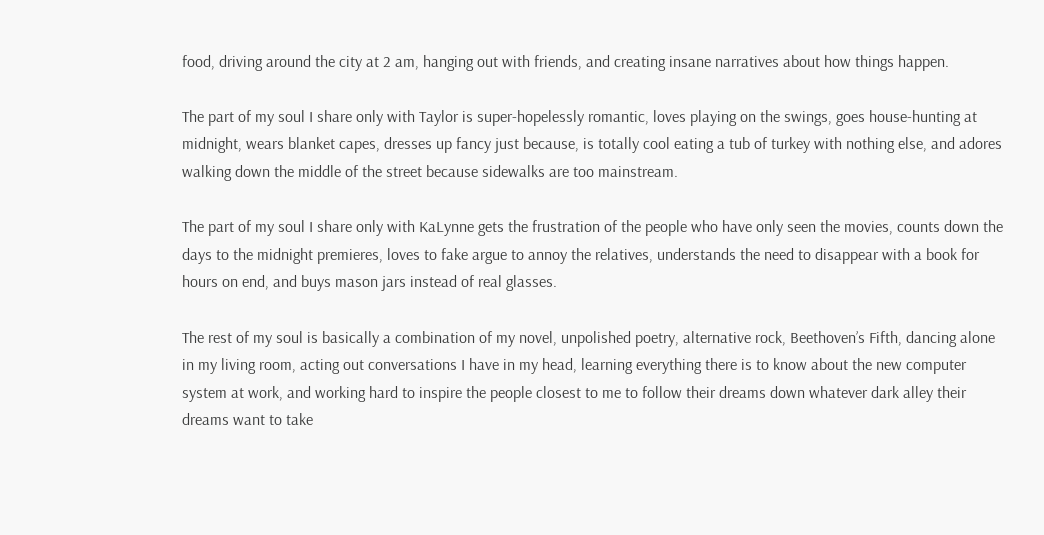food, driving around the city at 2 am, hanging out with friends, and creating insane narratives about how things happen.

The part of my soul I share only with Taylor is super-hopelessly romantic, loves playing on the swings, goes house-hunting at midnight, wears blanket capes, dresses up fancy just because, is totally cool eating a tub of turkey with nothing else, and adores walking down the middle of the street because sidewalks are too mainstream.

The part of my soul I share only with KaLynne gets the frustration of the people who have only seen the movies, counts down the days to the midnight premieres, loves to fake argue to annoy the relatives, understands the need to disappear with a book for hours on end, and buys mason jars instead of real glasses.

The rest of my soul is basically a combination of my novel, unpolished poetry, alternative rock, Beethoven’s Fifth, dancing alone in my living room, acting out conversations I have in my head, learning everything there is to know about the new computer system at work, and working hard to inspire the people closest to me to follow their dreams down whatever dark alley their dreams want to take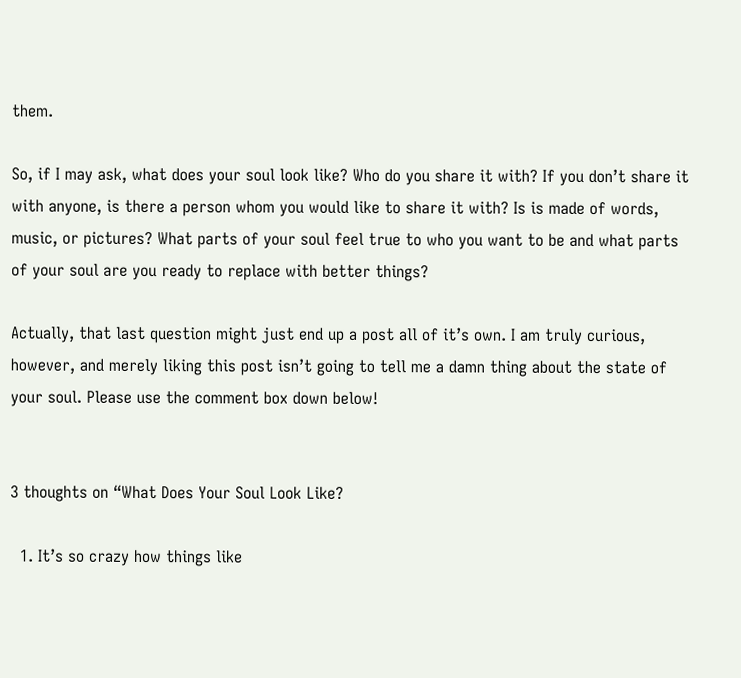them.

So, if I may ask, what does your soul look like? Who do you share it with? If you don’t share it with anyone, is there a person whom you would like to share it with? Is is made of words, music, or pictures? What parts of your soul feel true to who you want to be and what parts of your soul are you ready to replace with better things?

Actually, that last question might just end up a post all of it’s own. I am truly curious, however, and merely liking this post isn’t going to tell me a damn thing about the state of your soul. Please use the comment box down below!


3 thoughts on “What Does Your Soul Look Like?

  1. It’s so crazy how things like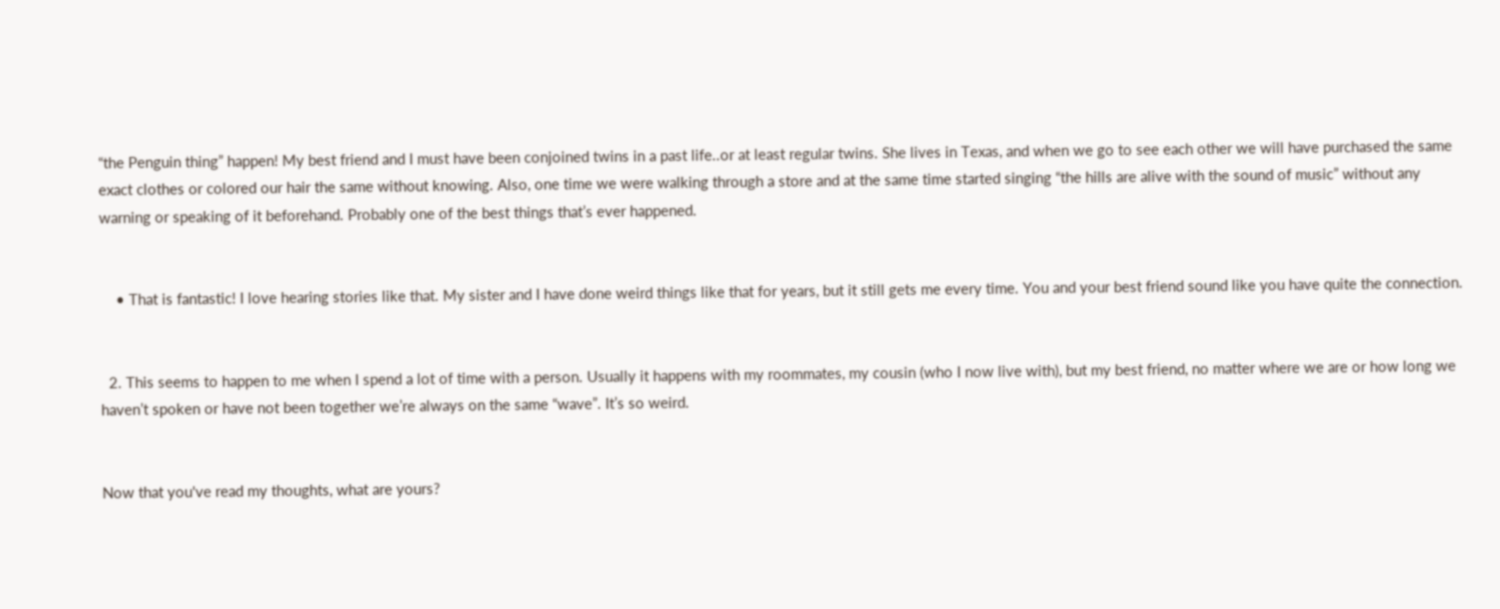“the Penguin thing” happen! My best friend and I must have been conjoined twins in a past life..or at least regular twins. She lives in Texas, and when we go to see each other we will have purchased the same exact clothes or colored our hair the same without knowing. Also, one time we were walking through a store and at the same time started singing “the hills are alive with the sound of music” without any warning or speaking of it beforehand. Probably one of the best things that’s ever happened.


    • That is fantastic! I love hearing stories like that. My sister and I have done weird things like that for years, but it still gets me every time. You and your best friend sound like you have quite the connection.


  2. This seems to happen to me when I spend a lot of time with a person. Usually it happens with my roommates, my cousin (who I now live with), but my best friend, no matter where we are or how long we haven’t spoken or have not been together we’re always on the same “wave”. It’s so weird.


Now that you've read my thoughts, what are yours?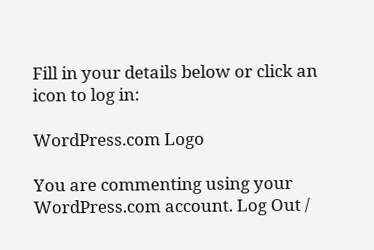Fill in your details below or click an icon to log in:

WordPress.com Logo

You are commenting using your WordPress.com account. Log Out /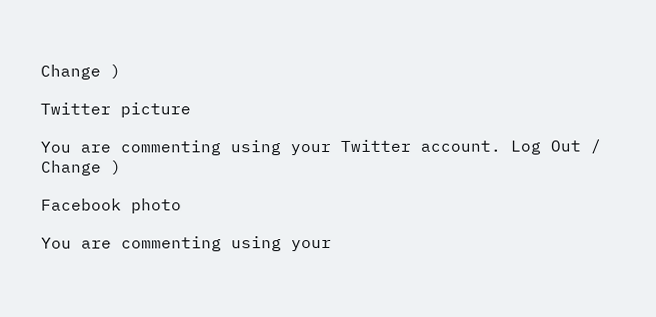Change )

Twitter picture

You are commenting using your Twitter account. Log Out / Change )

Facebook photo

You are commenting using your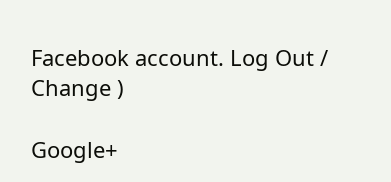Facebook account. Log Out / Change )

Google+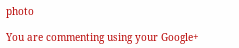photo

You are commenting using your Google+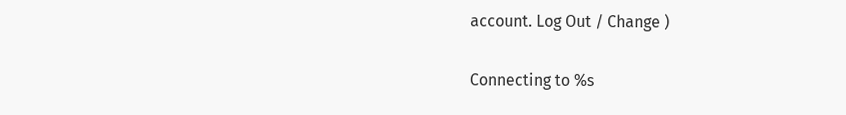account. Log Out / Change )

Connecting to %s